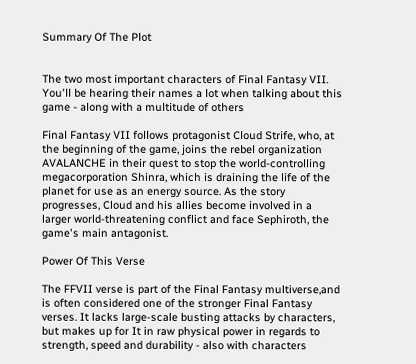Summary Of The Plot


The two most important characters of Final Fantasy VII. You'll be hearing their names a lot when talking about this game - along with a multitude of others

Final Fantasy VII follows protagonist Cloud Strife, who, at the beginning of the game, joins the rebel organization AVALANCHE in their quest to stop the world-controlling megacorporation Shinra, which is draining the life of the planet for use as an energy source. As the story progresses, Cloud and his allies become involved in a larger world-threatening conflict and face Sephiroth, the game's main antagonist.

Power Of This Verse

The FFVII verse is part of the Final Fantasy multiverse,and is often considered one of the stronger Final Fantasy verses. It lacks large-scale busting attacks by characters, but makes up for It in raw physical power in regards to strength, speed and durability - also with characters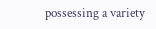possessing a variety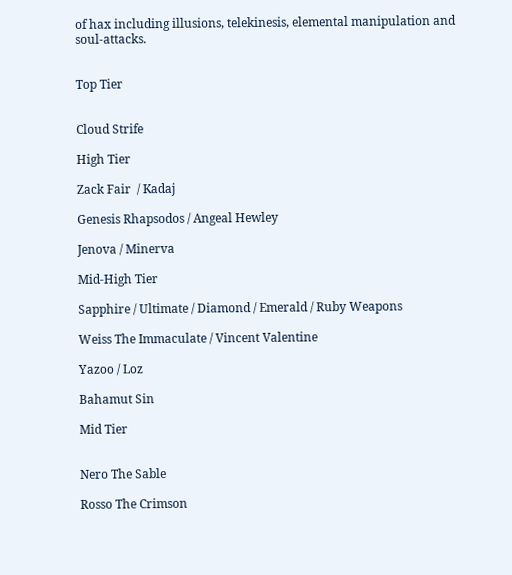of hax including illusions, telekinesis, elemental manipulation and soul-attacks.


Top Tier


Cloud Strife

High Tier

Zack Fair  / Kadaj

Genesis Rhapsodos / Angeal Hewley

Jenova / Minerva

Mid-High Tier

Sapphire / Ultimate / Diamond / Emerald / Ruby Weapons

Weiss The Immaculate / Vincent Valentine

Yazoo / Loz

Bahamut Sin

Mid Tier


Nero The Sable

Rosso The Crimson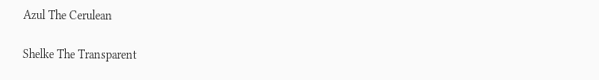Azul The Cerulean

Shelke The Transparent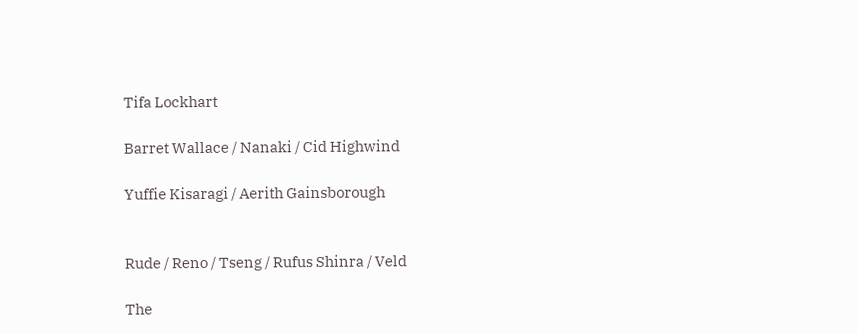Tifa Lockhart

Barret Wallace / Nanaki / Cid Highwind

Yuffie Kisaragi / Aerith Gainsborough


Rude / Reno / Tseng / Rufus Shinra / Veld

The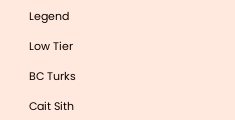Legend

Low Tier

BC Turks

Cait Sith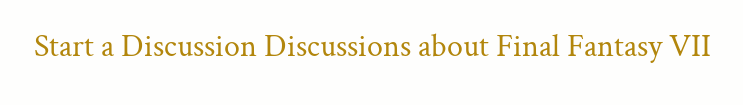Start a Discussion Discussions about Final Fantasy VII